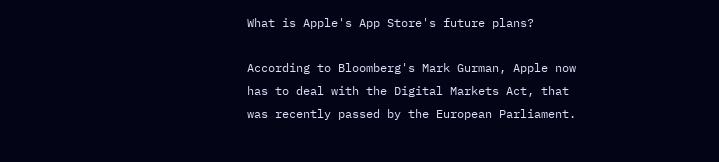What is Apple's App Store's future plans?

According to Bloomberg's Mark Gurman, Apple now has to deal with the Digital Markets Act, that was recently passed by the European Parliament.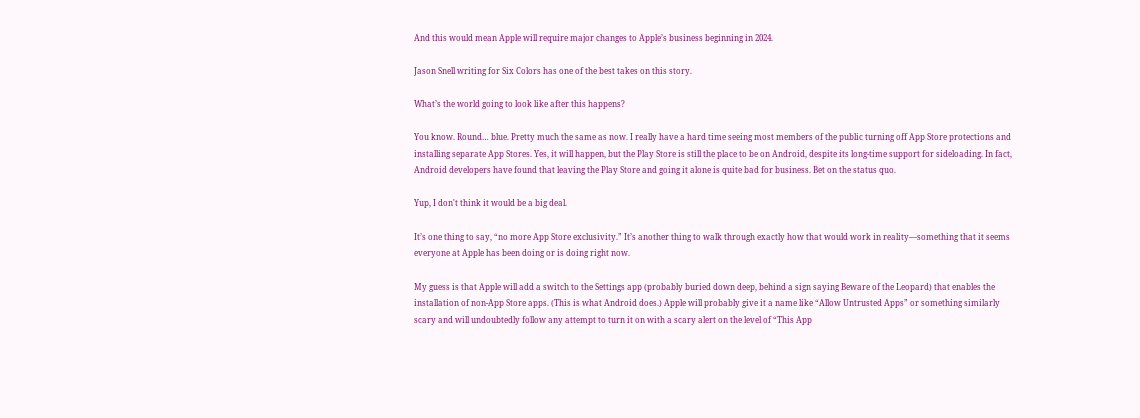And this would mean Apple will require major changes to Apple’s business beginning in 2024.

Jason Snell writing for Six Colors has one of the best takes on this story.

What’s the world going to look like after this happens?

You know. Round… blue. Pretty much the same as now. I really have a hard time seeing most members of the public turning off App Store protections and installing separate App Stores. Yes, it will happen, but the Play Store is still the place to be on Android, despite its long-time support for sideloading. In fact, Android developers have found that leaving the Play Store and going it alone is quite bad for business. Bet on the status quo.

Yup, I don't think it would be a big deal.

It’s one thing to say, “no more App Store exclusivity.” It’s another thing to walk through exactly how that would work in reality—something that it seems everyone at Apple has been doing or is doing right now.

My guess is that Apple will add a switch to the Settings app (probably buried down deep, behind a sign saying Beware of the Leopard) that enables the installation of non-App Store apps. (This is what Android does.) Apple will probably give it a name like “Allow Untrusted Apps” or something similarly scary and will undoubtedly follow any attempt to turn it on with a scary alert on the level of “This App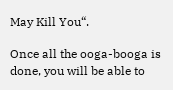May Kill You“.

Once all the ooga-booga is done, you will be able to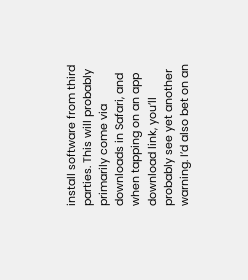install software from third parties. This will probably primarily come via downloads in Safari, and when tapping on an app download link, you’ll probably see yet another warning. I’d also bet on an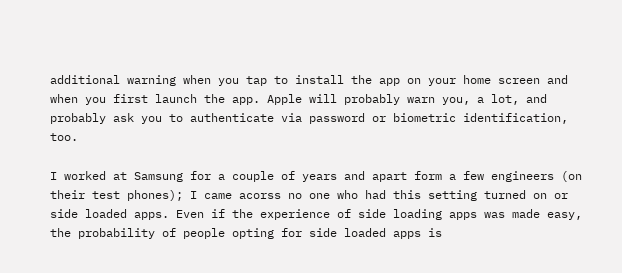additional warning when you tap to install the app on your home screen and when you first launch the app. Apple will probably warn you, a lot, and probably ask you to authenticate via password or biometric identification, too.

I worked at Samsung for a couple of years and apart form a few engineers (on their test phones); I came acorss no one who had this setting turned on or side loaded apps. Even if the experience of side loading apps was made easy, the probability of people opting for side loaded apps is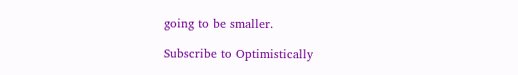going to be smaller.

Subscribe to Optimistically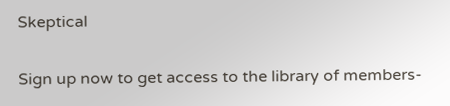Skeptical

Sign up now to get access to the library of members-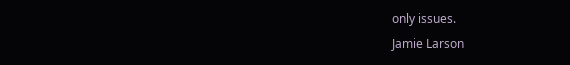only issues.
Jamie Larson